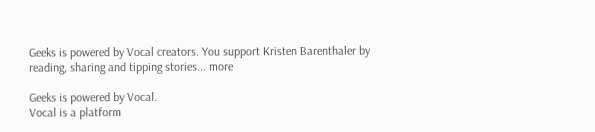Geeks is powered by Vocal creators. You support Kristen Barenthaler by reading, sharing and tipping stories... more

Geeks is powered by Vocal.
Vocal is a platform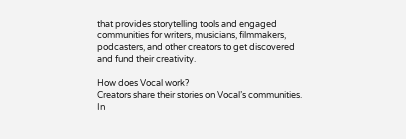that provides storytelling tools and engaged communities for writers, musicians, filmmakers, podcasters, and other creators to get discovered and fund their creativity.

How does Vocal work?
Creators share their stories on Vocal’s communities. In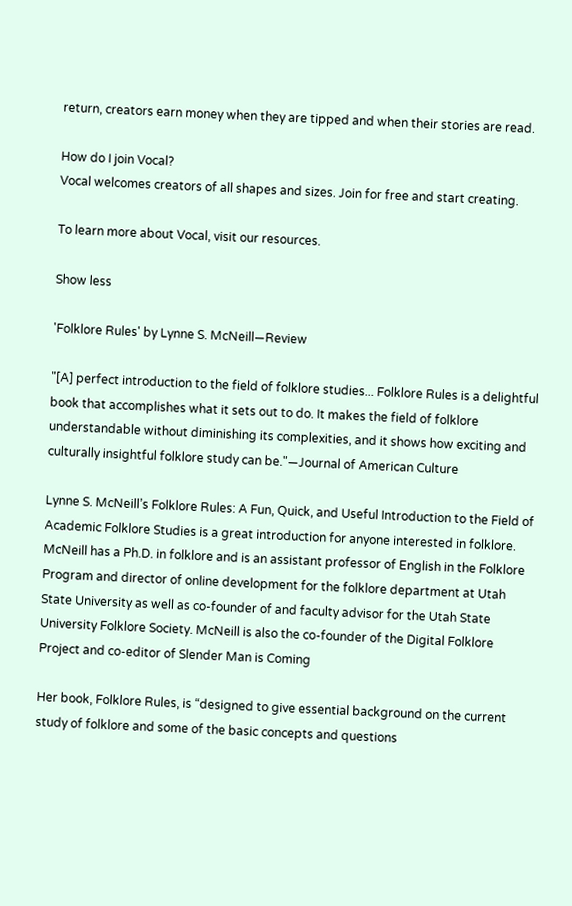return, creators earn money when they are tipped and when their stories are read.

How do I join Vocal?
Vocal welcomes creators of all shapes and sizes. Join for free and start creating.

To learn more about Vocal, visit our resources.

Show less

'Folklore Rules' by Lynne S. McNeill—Review

"[A] perfect introduction to the field of folklore studies... Folklore Rules is a delightful book that accomplishes what it sets out to do. It makes the field of folklore understandable without diminishing its complexities, and it shows how exciting and culturally insightful folklore study can be."—Journal of American Culture

Lynne S. McNeill’s Folklore Rules: A Fun, Quick, and Useful Introduction to the Field of Academic Folklore Studies is a great introduction for anyone interested in folklore. McNeill has a Ph.D. in folklore and is an assistant professor of English in the Folklore Program and director of online development for the folklore department at Utah State University as well as co-founder of and faculty advisor for the Utah State University Folklore Society. McNeill is also the co-founder of the Digital Folklore Project and co-editor of Slender Man is Coming

Her book, Folklore Rules, is “designed to give essential background on the current study of folklore and some of the basic concepts and questions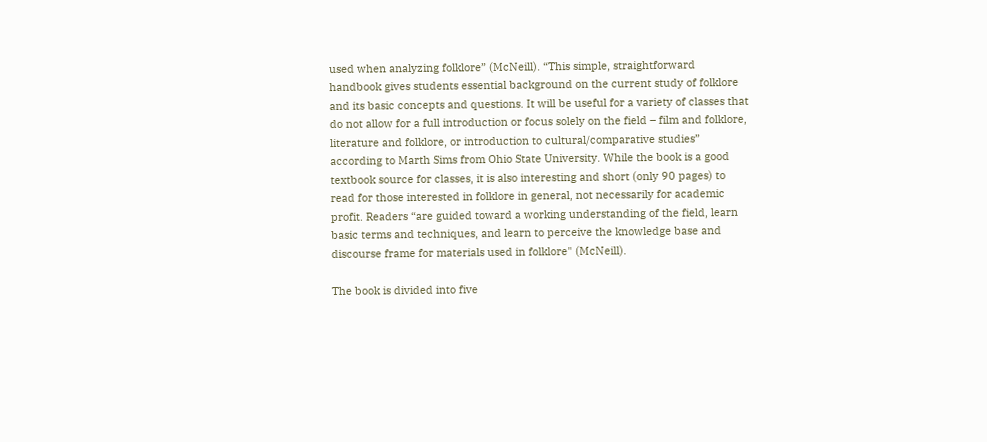used when analyzing folklore” (McNeill). “This simple, straightforward handbook gives students essential background on the current study of folklore and its basic concepts and questions. It will be useful for a variety of classes that do not allow for a full introduction or focus solely on the field – film and folklore, literature and folklore, or introduction to cultural/comparative studies” according to Marth Sims from Ohio State University. While the book is a good textbook source for classes, it is also interesting and short (only 90 pages) to read for those interested in folklore in general, not necessarily for academic profit. Readers “are guided toward a working understanding of the field, learn basic terms and techniques, and learn to perceive the knowledge base and discourse frame for materials used in folklore" (McNeill).

The book is divided into five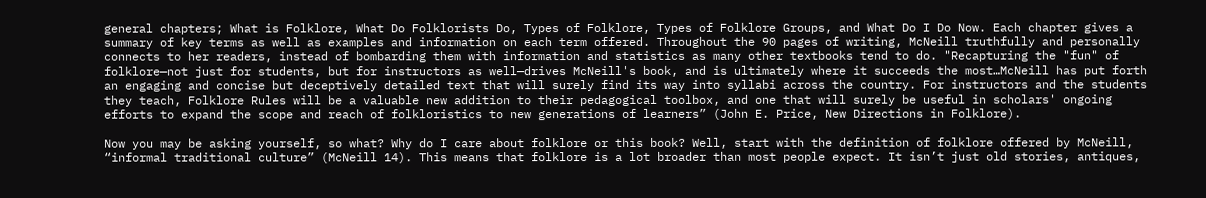general chapters; What is Folklore, What Do Folklorists Do, Types of Folklore, Types of Folklore Groups, and What Do I Do Now. Each chapter gives a summary of key terms as well as examples and information on each term offered. Throughout the 90 pages of writing, McNeill truthfully and personally connects to her readers, instead of bombarding them with information and statistics as many other textbooks tend to do. "Recapturing the "fun" of folklore—not just for students, but for instructors as well—drives McNeill's book, and is ultimately where it succeeds the most…McNeill has put forth an engaging and concise but deceptively detailed text that will surely find its way into syllabi across the country. For instructors and the students they teach, Folklore Rules will be a valuable new addition to their pedagogical toolbox, and one that will surely be useful in scholars' ongoing efforts to expand the scope and reach of folkloristics to new generations of learners” (John E. Price, New Directions in Folklore).

Now you may be asking yourself, so what? Why do I care about folklore or this book? Well, start with the definition of folklore offered by McNeill, “informal traditional culture” (McNeill 14). This means that folklore is a lot broader than most people expect. It isn’t just old stories, antiques,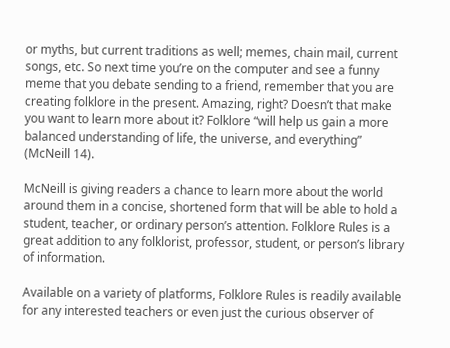or myths, but current traditions as well; memes, chain mail, current songs, etc. So next time you’re on the computer and see a funny meme that you debate sending to a friend, remember that you are creating folklore in the present. Amazing, right? Doesn’t that make you want to learn more about it? Folklore “will help us gain a more balanced understanding of life, the universe, and everything” (McNeill 14).

McNeill is giving readers a chance to learn more about the world around them in a concise, shortened form that will be able to hold a student, teacher, or ordinary person’s attention. Folklore Rules is a great addition to any folklorist, professor, student, or person’s library of information.

Available on a variety of platforms, Folklore Rules is readily available for any interested teachers or even just the curious observer of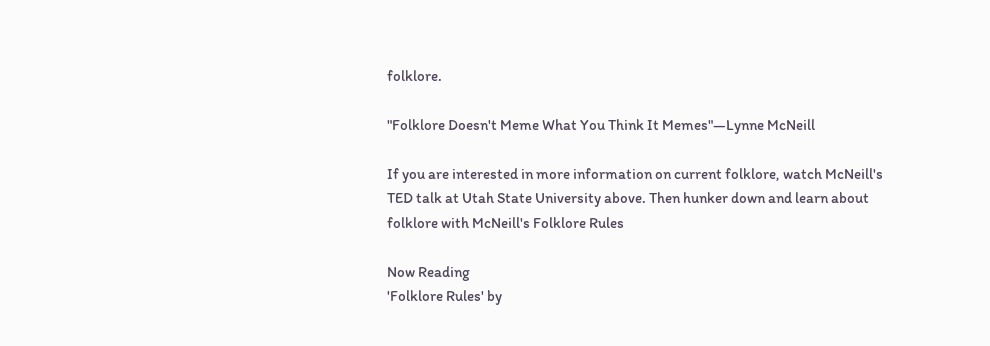folklore.

"Folklore Doesn't Meme What You Think It Memes"—Lynne McNeill

If you are interested in more information on current folklore, watch McNeill's TED talk at Utah State University above. Then hunker down and learn about folklore with McNeill's Folklore Rules

Now Reading
'Folklore Rules' by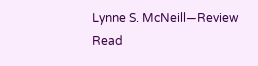Lynne S. McNeill—Review
Read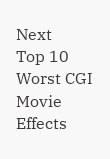Next
Top 10 Worst CGI Movie Effects